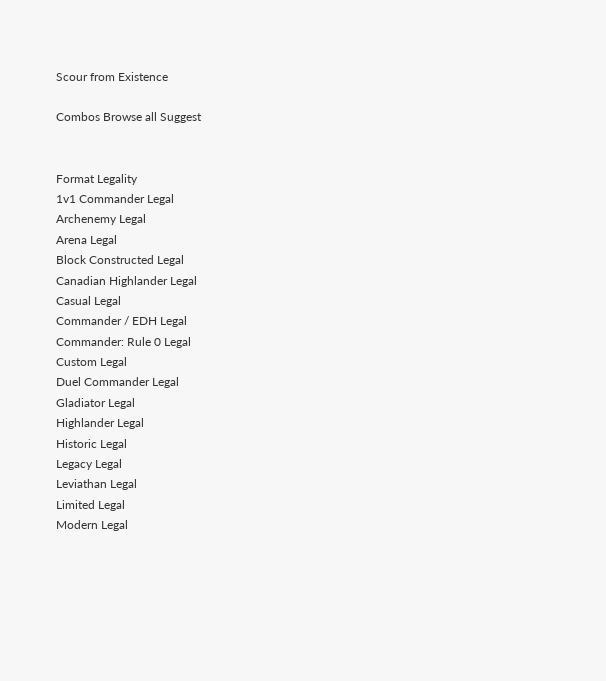Scour from Existence

Combos Browse all Suggest


Format Legality
1v1 Commander Legal
Archenemy Legal
Arena Legal
Block Constructed Legal
Canadian Highlander Legal
Casual Legal
Commander / EDH Legal
Commander: Rule 0 Legal
Custom Legal
Duel Commander Legal
Gladiator Legal
Highlander Legal
Historic Legal
Legacy Legal
Leviathan Legal
Limited Legal
Modern Legal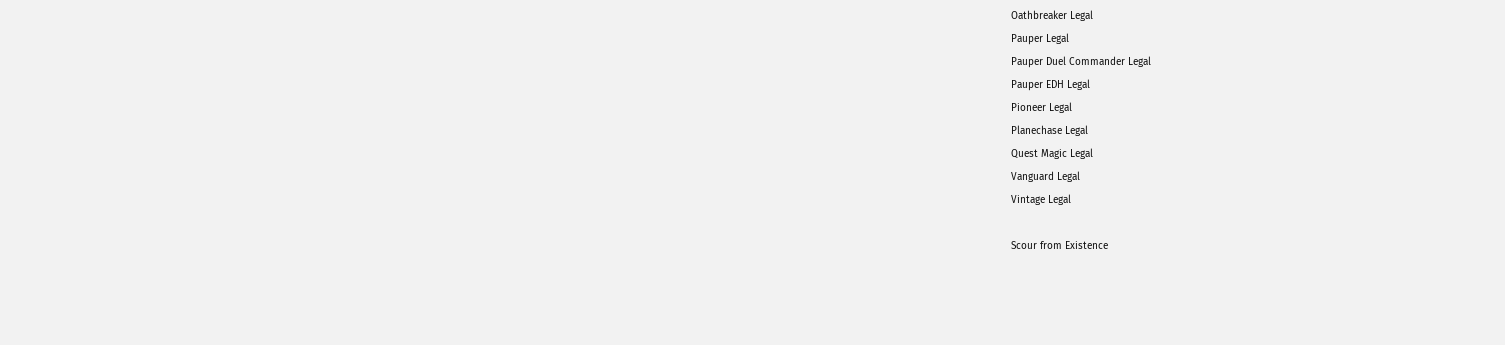Oathbreaker Legal
Pauper Legal
Pauper Duel Commander Legal
Pauper EDH Legal
Pioneer Legal
Planechase Legal
Quest Magic Legal
Vanguard Legal
Vintage Legal

Scour from Existence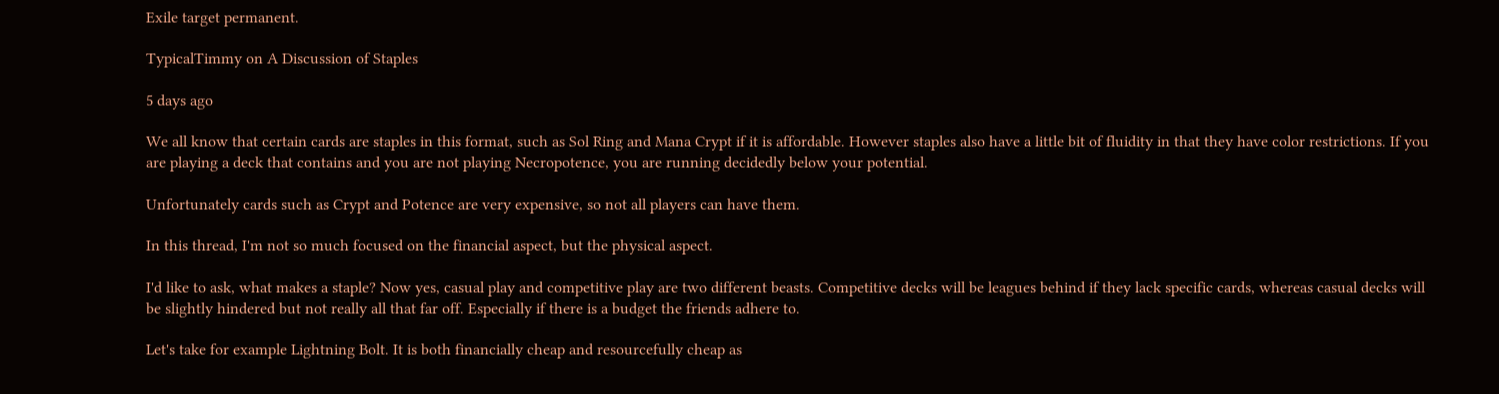Exile target permanent.

TypicalTimmy on A Discussion of Staples

5 days ago

We all know that certain cards are staples in this format, such as Sol Ring and Mana Crypt if it is affordable. However staples also have a little bit of fluidity in that they have color restrictions. If you are playing a deck that contains and you are not playing Necropotence, you are running decidedly below your potential.

Unfortunately cards such as Crypt and Potence are very expensive, so not all players can have them.

In this thread, I'm not so much focused on the financial aspect, but the physical aspect.

I'd like to ask, what makes a staple? Now yes, casual play and competitive play are two different beasts. Competitive decks will be leagues behind if they lack specific cards, whereas casual decks will be slightly hindered but not really all that far off. Especially if there is a budget the friends adhere to.

Let's take for example Lightning Bolt. It is both financially cheap and resourcefully cheap as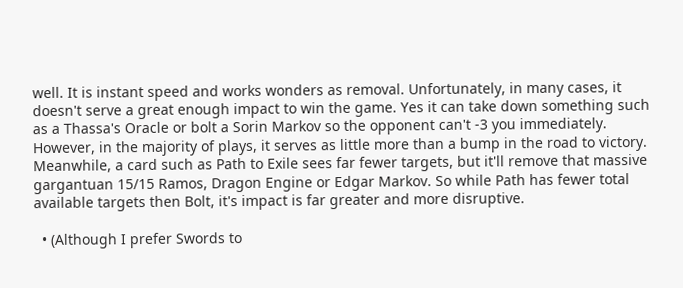well. It is instant speed and works wonders as removal. Unfortunately, in many cases, it doesn't serve a great enough impact to win the game. Yes it can take down something such as a Thassa's Oracle or bolt a Sorin Markov so the opponent can't -3 you immediately. However, in the majority of plays, it serves as little more than a bump in the road to victory. Meanwhile, a card such as Path to Exile sees far fewer targets, but it'll remove that massive gargantuan 15/15 Ramos, Dragon Engine or Edgar Markov. So while Path has fewer total available targets then Bolt, it's impact is far greater and more disruptive.

  • (Although I prefer Swords to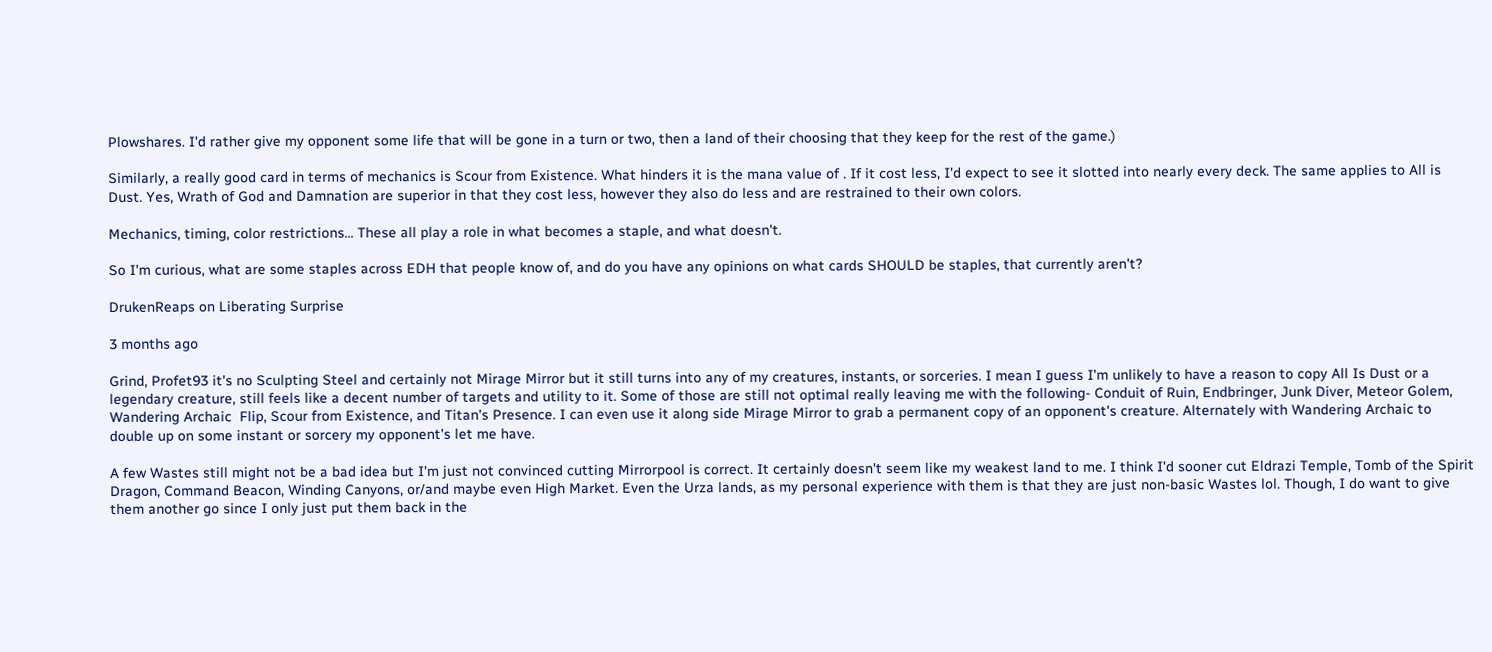Plowshares. I'd rather give my opponent some life that will be gone in a turn or two, then a land of their choosing that they keep for the rest of the game.)

Similarly, a really good card in terms of mechanics is Scour from Existence. What hinders it is the mana value of . If it cost less, I'd expect to see it slotted into nearly every deck. The same applies to All is Dust. Yes, Wrath of God and Damnation are superior in that they cost less, however they also do less and are restrained to their own colors.

Mechanics, timing, color restrictions... These all play a role in what becomes a staple, and what doesn't.

So I'm curious, what are some staples across EDH that people know of, and do you have any opinions on what cards SHOULD be staples, that currently aren't?

DrukenReaps on Liberating Surprise

3 months ago

Grind, Profet93 it's no Sculpting Steel and certainly not Mirage Mirror but it still turns into any of my creatures, instants, or sorceries. I mean I guess I'm unlikely to have a reason to copy All Is Dust or a legendary creature, still feels like a decent number of targets and utility to it. Some of those are still not optimal really leaving me with the following- Conduit of Ruin, Endbringer, Junk Diver, Meteor Golem, Wandering Archaic  Flip, Scour from Existence, and Titan's Presence. I can even use it along side Mirage Mirror to grab a permanent copy of an opponent's creature. Alternately with Wandering Archaic to double up on some instant or sorcery my opponent's let me have.

A few Wastes still might not be a bad idea but I'm just not convinced cutting Mirrorpool is correct. It certainly doesn't seem like my weakest land to me. I think I'd sooner cut Eldrazi Temple, Tomb of the Spirit Dragon, Command Beacon, Winding Canyons, or/and maybe even High Market. Even the Urza lands, as my personal experience with them is that they are just non-basic Wastes lol. Though, I do want to give them another go since I only just put them back in the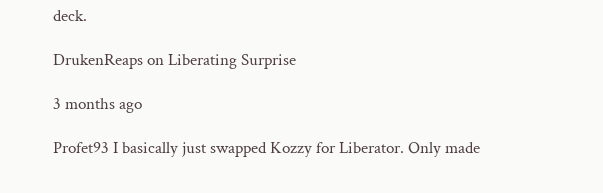deck.

DrukenReaps on Liberating Surprise

3 months ago

Profet93 I basically just swapped Kozzy for Liberator. Only made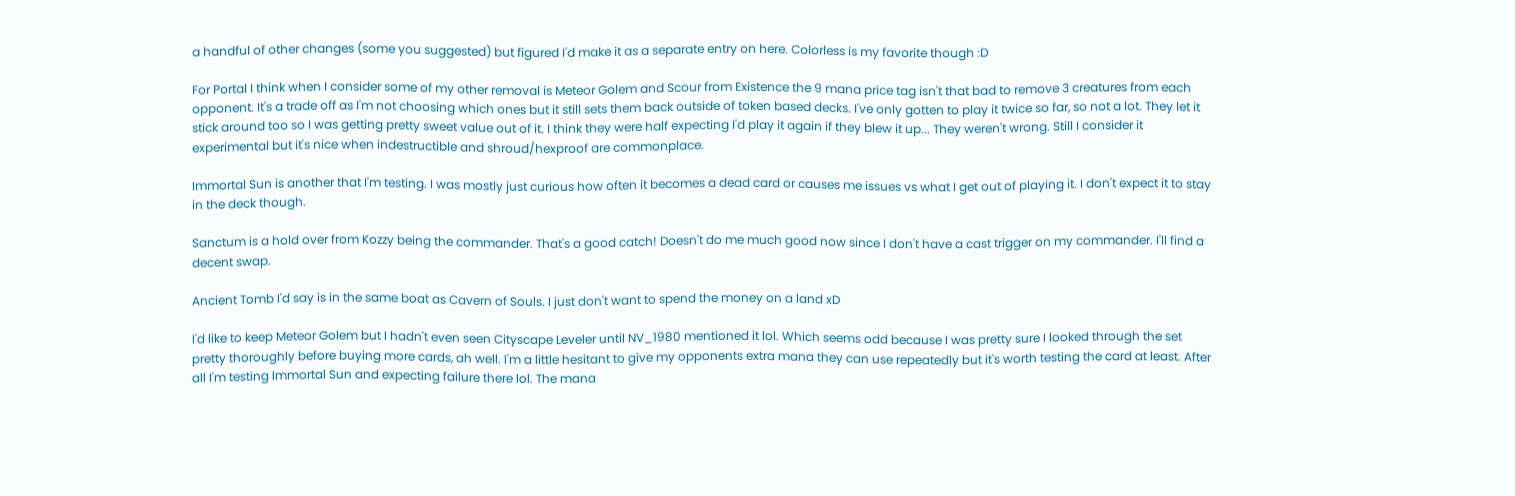a handful of other changes (some you suggested) but figured I'd make it as a separate entry on here. Colorless is my favorite though :D

For Portal I think when I consider some of my other removal is Meteor Golem and Scour from Existence the 9 mana price tag isn't that bad to remove 3 creatures from each opponent. It's a trade off as I'm not choosing which ones but it still sets them back outside of token based decks. I've only gotten to play it twice so far, so not a lot. They let it stick around too so I was getting pretty sweet value out of it. I think they were half expecting I'd play it again if they blew it up... They weren't wrong. Still I consider it experimental but it's nice when indestructible and shroud/hexproof are commonplace.

Immortal Sun is another that I'm testing. I was mostly just curious how often it becomes a dead card or causes me issues vs what I get out of playing it. I don't expect it to stay in the deck though.

Sanctum is a hold over from Kozzy being the commander. That's a good catch! Doesn't do me much good now since I don't have a cast trigger on my commander. I'll find a decent swap.

Ancient Tomb I'd say is in the same boat as Cavern of Souls. I just don't want to spend the money on a land xD

I'd like to keep Meteor Golem but I hadn't even seen Cityscape Leveler until NV_1980 mentioned it lol. Which seems odd because I was pretty sure I looked through the set pretty thoroughly before buying more cards, ah well. I'm a little hesitant to give my opponents extra mana they can use repeatedly but it's worth testing the card at least. After all I'm testing Immortal Sun and expecting failure there lol. The mana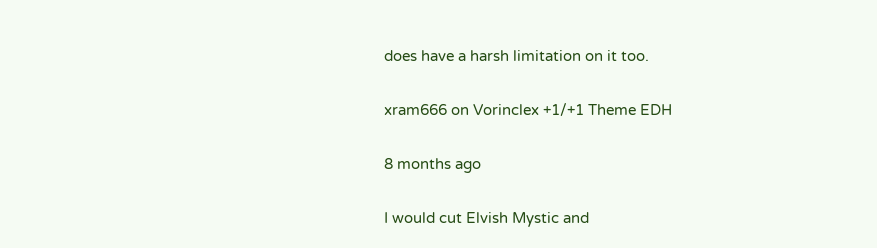does have a harsh limitation on it too.

xram666 on Vorinclex +1/+1 Theme EDH

8 months ago

I would cut Elvish Mystic and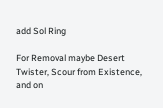add Sol Ring

For Removal maybe Desert Twister, Scour from Existence, and on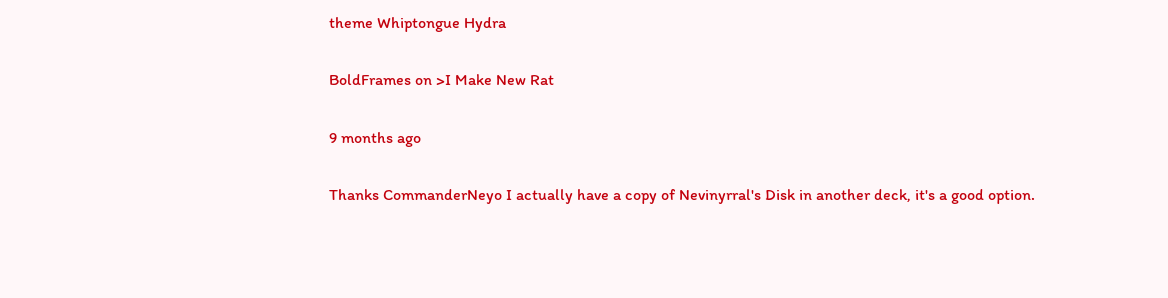theme Whiptongue Hydra

BoldFrames on >I Make New Rat

9 months ago

Thanks CommanderNeyo I actually have a copy of Nevinyrral's Disk in another deck, it's a good option.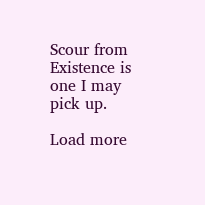Scour from Existence is one I may pick up.

Load more